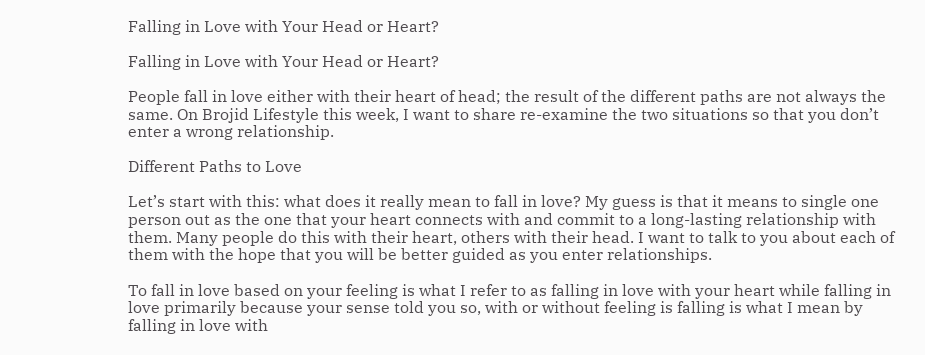Falling in Love with Your Head or Heart?

Falling in Love with Your Head or Heart?

People fall in love either with their heart of head; the result of the different paths are not always the same. On Brojid Lifestyle this week, I want to share re-examine the two situations so that you don’t enter a wrong relationship.

Different Paths to Love

Let’s start with this: what does it really mean to fall in love? My guess is that it means to single one person out as the one that your heart connects with and commit to a long-lasting relationship with them. Many people do this with their heart, others with their head. I want to talk to you about each of them with the hope that you will be better guided as you enter relationships.

To fall in love based on your feeling is what I refer to as falling in love with your heart while falling in love primarily because your sense told you so, with or without feeling is falling is what I mean by falling in love with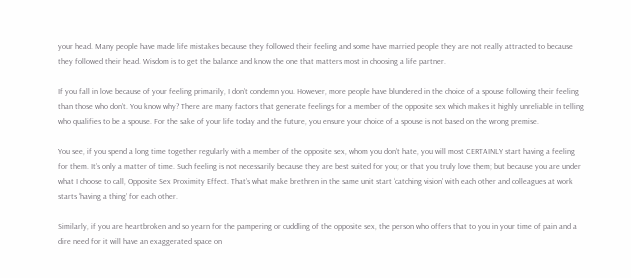your head. Many people have made life mistakes because they followed their feeling and some have married people they are not really attracted to because they followed their head. Wisdom is to get the balance and know the one that matters most in choosing a life partner.

If you fall in love because of your feeling primarily, I don’t condemn you. However, more people have blundered in the choice of a spouse following their feeling than those who don’t. You know why? There are many factors that generate feelings for a member of the opposite sex which makes it highly unreliable in telling who qualifies to be a spouse. For the sake of your life today and the future, you ensure your choice of a spouse is not based on the wrong premise.

You see, if you spend a long time together regularly with a member of the opposite sex, whom you don’t hate, you will most CERTAINLY start having a feeling for them. It’s only a matter of time. Such feeling is not necessarily because they are best suited for you; or that you truly love them; but because you are under what I choose to call, Opposite Sex Proximity Effect. That’s what make brethren in the same unit start ‘catching vision’ with each other and colleagues at work starts ‘having a thing’ for each other.

Similarly, if you are heartbroken and so yearn for the pampering or cuddling of the opposite sex, the person who offers that to you in your time of pain and a dire need for it will have an exaggerated space on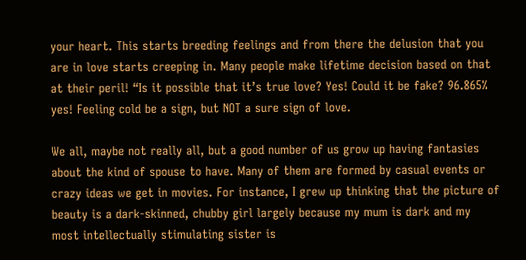your heart. This starts breeding feelings and from there the delusion that you are in love starts creeping in. Many people make lifetime decision based on that at their peril! “Is it possible that it’s true love? Yes! Could it be fake? 96.865% yes! Feeling cold be a sign, but NOT a sure sign of love.

We all, maybe not really all, but a good number of us grow up having fantasies about the kind of spouse to have. Many of them are formed by casual events or crazy ideas we get in movies. For instance, I grew up thinking that the picture of beauty is a dark-skinned, chubby girl largely because my mum is dark and my most intellectually stimulating sister is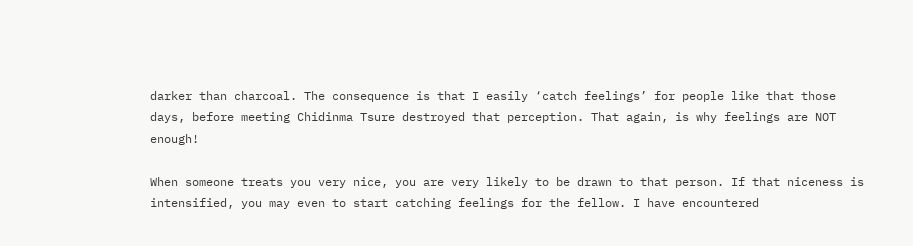darker than charcoal. The consequence is that I easily ‘catch feelings’ for people like that those days, before meeting Chidinma Tsure destroyed that perception. That again, is why feelings are NOT enough!

When someone treats you very nice, you are very likely to be drawn to that person. If that niceness is intensified, you may even to start catching feelings for the fellow. I have encountered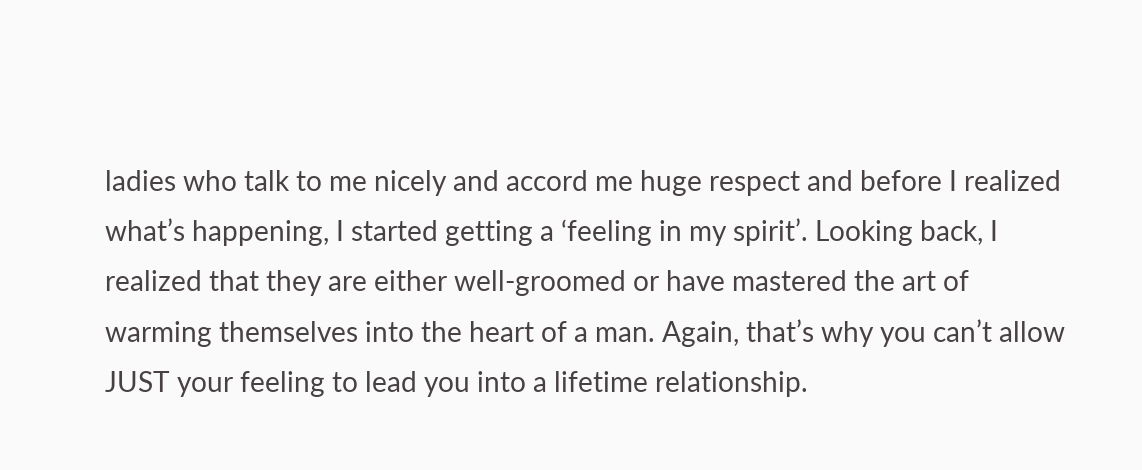ladies who talk to me nicely and accord me huge respect and before I realized what’s happening, I started getting a ‘feeling in my spirit’. Looking back, I realized that they are either well-groomed or have mastered the art of warming themselves into the heart of a man. Again, that’s why you can’t allow JUST your feeling to lead you into a lifetime relationship.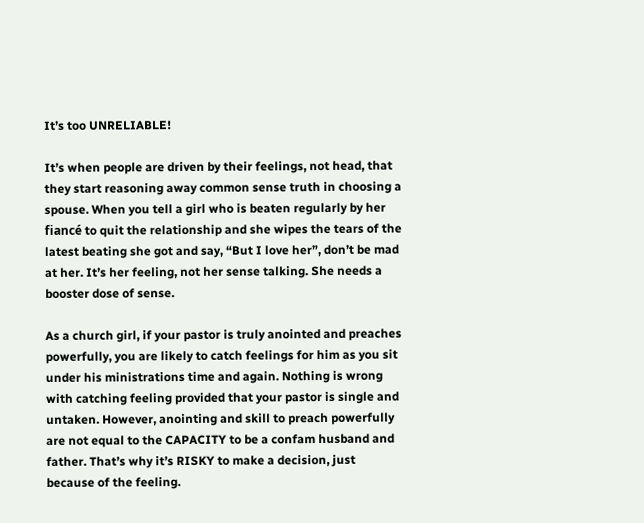It’s too UNRELIABLE!

It’s when people are driven by their feelings, not head, that they start reasoning away common sense truth in choosing a spouse. When you tell a girl who is beaten regularly by her fiancé to quit the relationship and she wipes the tears of the latest beating she got and say, “But I love her”, don’t be mad at her. It’s her feeling, not her sense talking. She needs a booster dose of sense.

As a church girl, if your pastor is truly anointed and preaches powerfully, you are likely to catch feelings for him as you sit under his ministrations time and again. Nothing is wrong with catching feeling provided that your pastor is single and untaken. However, anointing and skill to preach powerfully are not equal to the CAPACITY to be a confam husband and father. That’s why it’s RISKY to make a decision, just because of the feeling.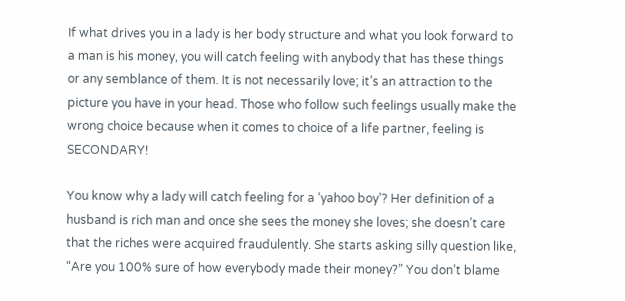If what drives you in a lady is her body structure and what you look forward to a man is his money, you will catch feeling with anybody that has these things or any semblance of them. It is not necessarily love; it’s an attraction to the picture you have in your head. Those who follow such feelings usually make the wrong choice because when it comes to choice of a life partner, feeling is SECONDARY!

You know why a lady will catch feeling for a ‘yahoo boy’? Her definition of a husband is rich man and once she sees the money she loves; she doesn’t care that the riches were acquired fraudulently. She starts asking silly question like, “Are you 100% sure of how everybody made their money?” You don’t blame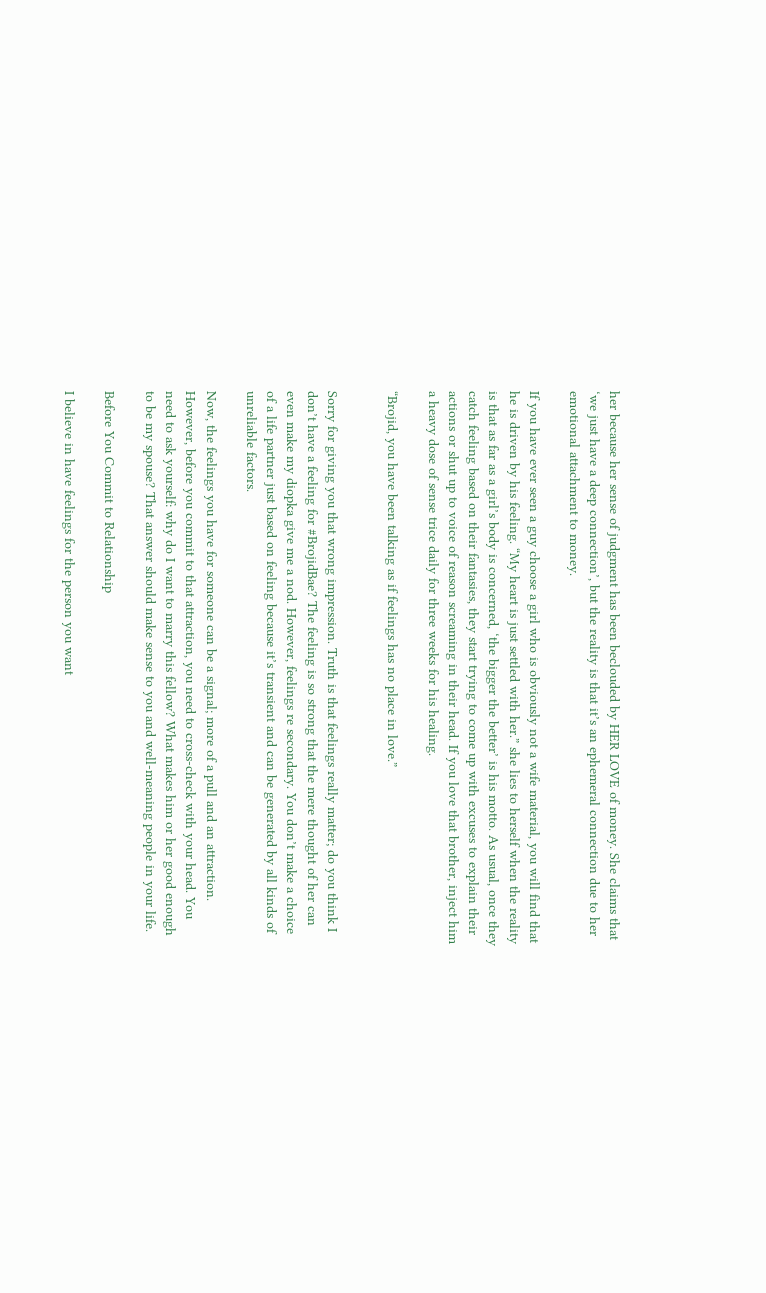her because her sense of judgment has been beclouded by HER LOVE of money. She claims that ‘we just have a deep connection’, but the reality is that it’s an ephemeral connection due to her emotional attachment to money.

If you have ever seen a guy choose a girl who is obviously not a wife material, you will find that he is driven by his feeling. “My heart is just settled with her.” she lies to herself when the reality is that as far as a girl’s body is concerned, ‘the bigger the better’ is his motto. As usual, once they catch feeling based on their fantasies, they start trying to come up with excuses to explain their actions or shut up to voice of reason screaming in their head. If you love that brother, inject him a heavy dose of sense trice daily for three weeks for his healing.

“Brojid, you have been talking as if feelings has no place in love.”


Sorry for giving you that wrong impression. Truth is that feelings really matter; do you think I don’t have a feeling for #BrojidBae? The feeling is so strong that the mere thought of her can even make my diopka give me a nod. However, feelings re secondary. You don’t make a choice of a life partner just based on feeling because it’s transient and can be generated by all kinds of unreliable factors.

Now, the feelings you have for someone can be a signal; more of a pull and an attraction. However, before you commit to that attraction, you need to cross-check with your head. You need to ask yourself: why do I want to marry this fellow? What makes him or her good enough to be my spouse? That answer should make sense to you and well-meaning people in your life.

Before You Commit to Relationship

I believe in have feelings for the person you want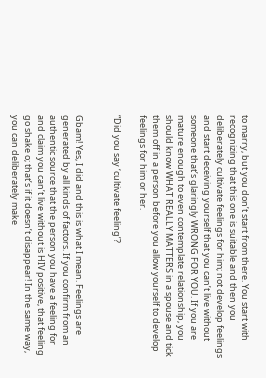to marry, but you don’t start from there. You start with recognizing that this one is suitable and then you deliberately cultivate feelings for him; not develop feelings and start deceiving yourself that you can’t live without someone that’s glaringly WRONG FOR YOU. If you are mature enough to even contemplate relationship, you should know WHAT REALLY MATTERS in a spouse and tick them off in a person before you allow yourself to develop feelings for him or her.

“Did you say ‘cultivate feeling’?


Gbam! Yes, I did and this is what I mean. Feelings are generated by all kinds of factors. If you confirm from an authentic source that the person you have a feeling for and claim you can’t live without is HIV positive, that feeling go shake o; that’s if it doesn’t disappear! In the same way, you can deliberately make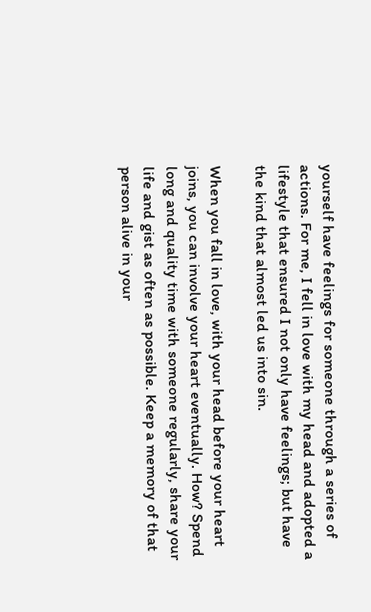yourself have feelings for someone through a series of actions. For me, I fell in love with my head and adopted a lifestyle that ensured I not only have feelings; but have the kind that almost led us into sin.

When you fall in love, with your head before your heart joins, you can involve your heart eventually. How? Spend long and quality time with someone regularly, share your life and gist as often as possible. Keep a memory of that person alive in your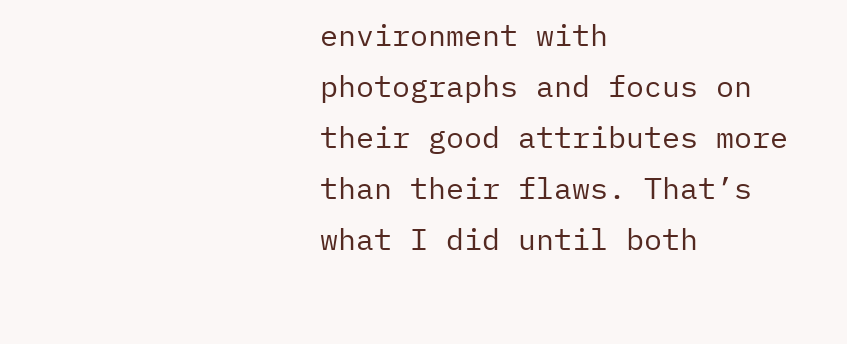environment with photographs and focus on their good attributes more than their flaws. That’s what I did until both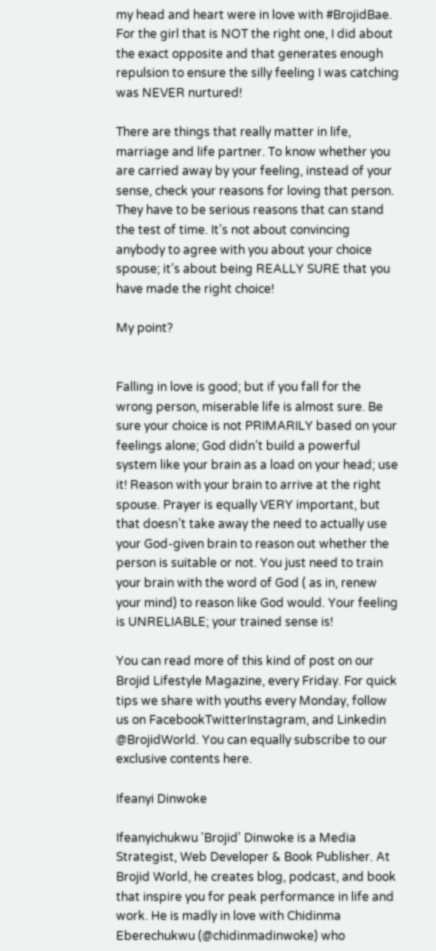my head and heart were in love with #BrojidBae. For the girl that is NOT the right one, I did about the exact opposite and that generates enough repulsion to ensure the silly feeling I was catching was NEVER nurtured!

There are things that really matter in life, marriage and life partner. To know whether you are carried away by your feeling, instead of your sense, check your reasons for loving that person. They have to be serious reasons that can stand the test of time. It’s not about convincing anybody to agree with you about your choice spouse; it’s about being REALLY SURE that you have made the right choice!

My point?


Falling in love is good; but if you fall for the wrong person, miserable life is almost sure. Be sure your choice is not PRIMARILY based on your feelings alone; God didn’t build a powerful system like your brain as a load on your head; use it! Reason with your brain to arrive at the right spouse. Prayer is equally VERY important, but that doesn’t take away the need to actually use your God-given brain to reason out whether the person is suitable or not. You just need to train your brain with the word of God ( as in, renew your mind) to reason like God would. Your feeling is UNRELIABLE; your trained sense is!

You can read more of this kind of post on our Brojid Lifestyle Magazine, every Friday. For quick tips we share with youths every Monday, follow us on FacebookTwitterInstagram, and Linkedin @BrojidWorld. You can equally subscribe to our exclusive contents here.

Ifeanyi Dinwoke

Ifeanyichukwu 'Brojid' Dinwoke is a Media Strategist, Web Developer & Book Publisher. At Brojid World, he creates blog, podcast, and book that inspire you for peak performance in life and work. He is madly in love with Chidinma Eberechukwu (@chidinmadinwoke) who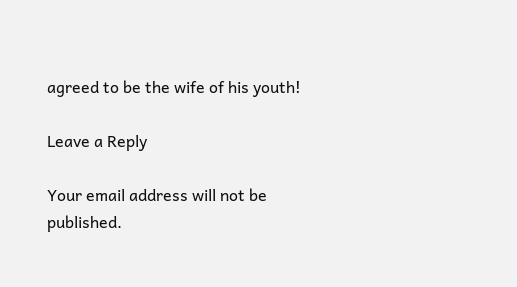agreed to be the wife of his youth!

Leave a Reply

Your email address will not be published.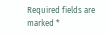Required fields are marked *